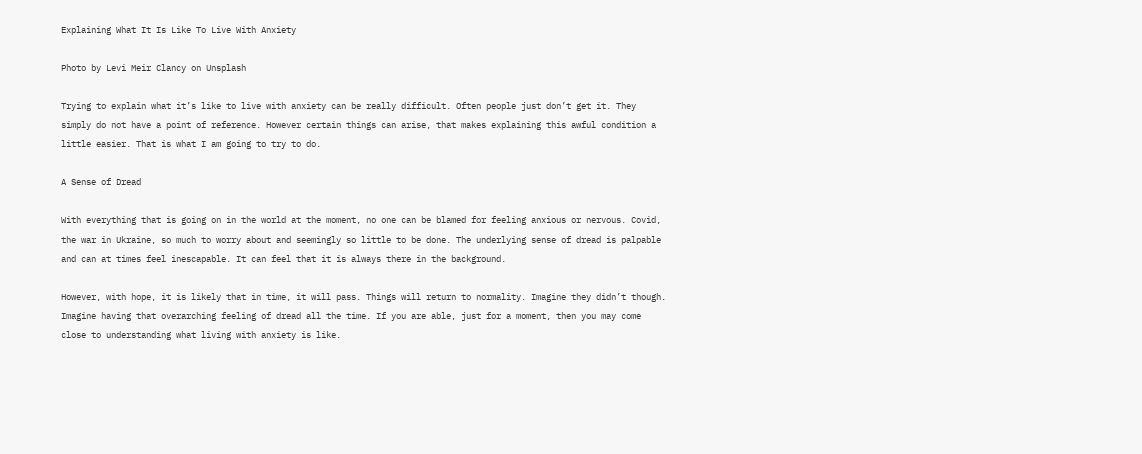Explaining What It Is Like To Live With Anxiety

Photo by Levi Meir Clancy on Unsplash

Trying to explain what it’s like to live with anxiety can be really difficult. Often people just don’t get it. They simply do not have a point of reference. However certain things can arise, that makes explaining this awful condition a little easier. That is what I am going to try to do.

A Sense of Dread

With everything that is going on in the world at the moment, no one can be blamed for feeling anxious or nervous. Covid, the war in Ukraine, so much to worry about and seemingly so little to be done. The underlying sense of dread is palpable and can at times feel inescapable. It can feel that it is always there in the background.

However, with hope, it is likely that in time, it will pass. Things will return to normality. Imagine they didn’t though. Imagine having that overarching feeling of dread all the time. If you are able, just for a moment, then you may come close to understanding what living with anxiety is like.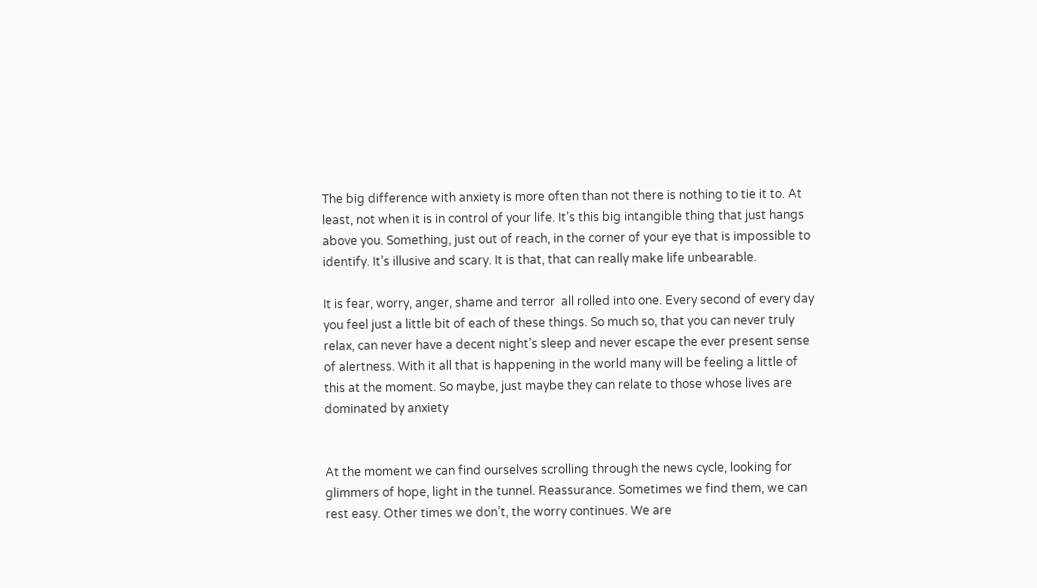The big difference with anxiety is more often than not there is nothing to tie it to. At least, not when it is in control of your life. It’s this big intangible thing that just hangs above you. Something, just out of reach, in the corner of your eye that is impossible to identify. It’s illusive and scary. It is that, that can really make life unbearable.

It is fear, worry, anger, shame and terror  all rolled into one. Every second of every day you feel just a little bit of each of these things. So much so, that you can never truly relax, can never have a decent night’s sleep and never escape the ever present sense of alertness. With it all that is happening in the world many will be feeling a little of this at the moment. So maybe, just maybe they can relate to those whose lives are dominated by anxiety


At the moment we can find ourselves scrolling through the news cycle, looking for glimmers of hope, light in the tunnel. Reassurance. Sometimes we find them, we can rest easy. Other times we don’t, the worry continues. We are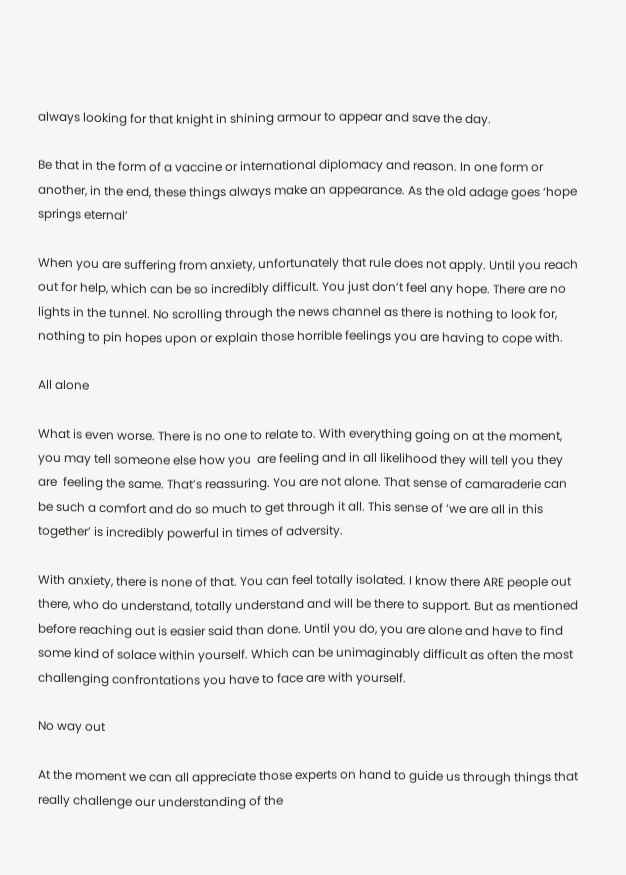always looking for that knight in shining armour to appear and save the day.

Be that in the form of a vaccine or international diplomacy and reason. In one form or another, in the end, these things always make an appearance. As the old adage goes ‘hope springs eternal’

When you are suffering from anxiety, unfortunately that rule does not apply. Until you reach out for help, which can be so incredibly difficult. You just don’t feel any hope. There are no lights in the tunnel. No scrolling through the news channel as there is nothing to look for, nothing to pin hopes upon or explain those horrible feelings you are having to cope with.

All alone

What is even worse. There is no one to relate to. With everything going on at the moment, you may tell someone else how you  are feeling and in all likelihood they will tell you they are  feeling the same. That’s reassuring. You are not alone. That sense of camaraderie can be such a comfort and do so much to get through it all. This sense of ‘we are all in this together’ is incredibly powerful in times of adversity.

With anxiety, there is none of that. You can feel totally isolated. I know there ARE people out there, who do understand, totally understand and will be there to support. But as mentioned before reaching out is easier said than done. Until you do, you are alone and have to find some kind of solace within yourself. Which can be unimaginably difficult as often the most challenging confrontations you have to face are with yourself.

No way out

At the moment we can all appreciate those experts on hand to guide us through things that really challenge our understanding of the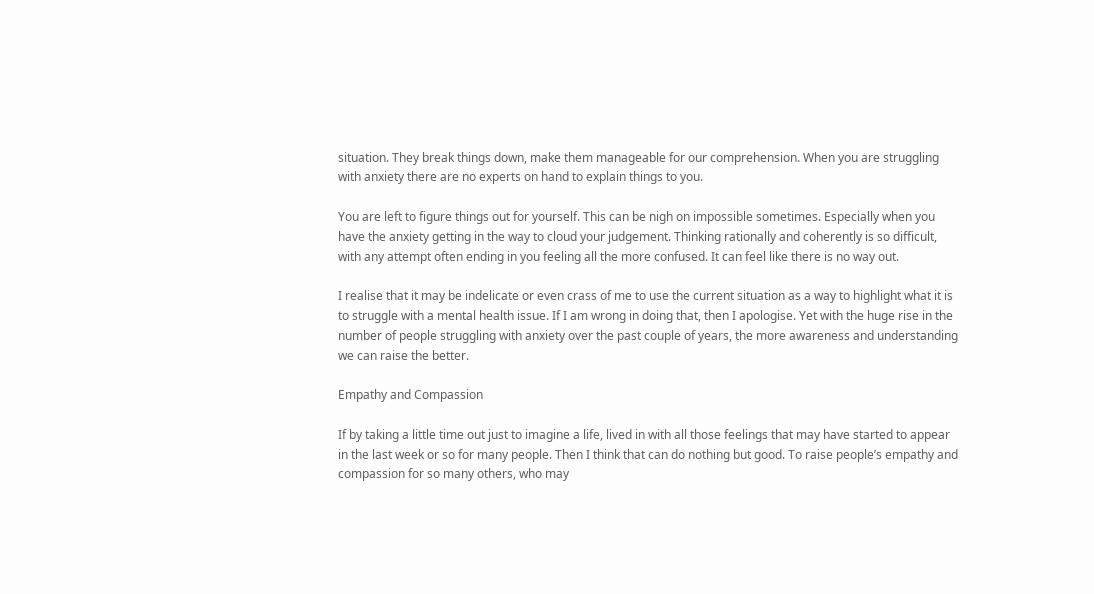situation. They break things down, make them manageable for our comprehension. When you are struggling with anxiety there are no experts on hand to explain things to you.

You are left to figure things out for yourself. This can be nigh on impossible sometimes. Especially when you have the anxiety getting in the way to cloud your judgement. Thinking rationally and coherently is so difficult, with any attempt often ending in you feeling all the more confused. It can feel like there is no way out.

I realise that it may be indelicate or even crass of me to use the current situation as a way to highlight what it is to struggle with a mental health issue. If I am wrong in doing that, then I apologise. Yet with the huge rise in the number of people struggling with anxiety over the past couple of years, the more awareness and understanding we can raise the better.

Empathy and Compassion

If by taking a little time out just to imagine a life, lived in with all those feelings that may have started to appear in the last week or so for many people. Then I think that can do nothing but good. To raise people’s empathy and compassion for so many others, who may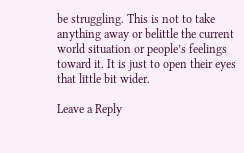be struggling. This is not to take anything away or belittle the current world situation or people’s feelings toward it. It is just to open their eyes that little bit wider.

Leave a Reply